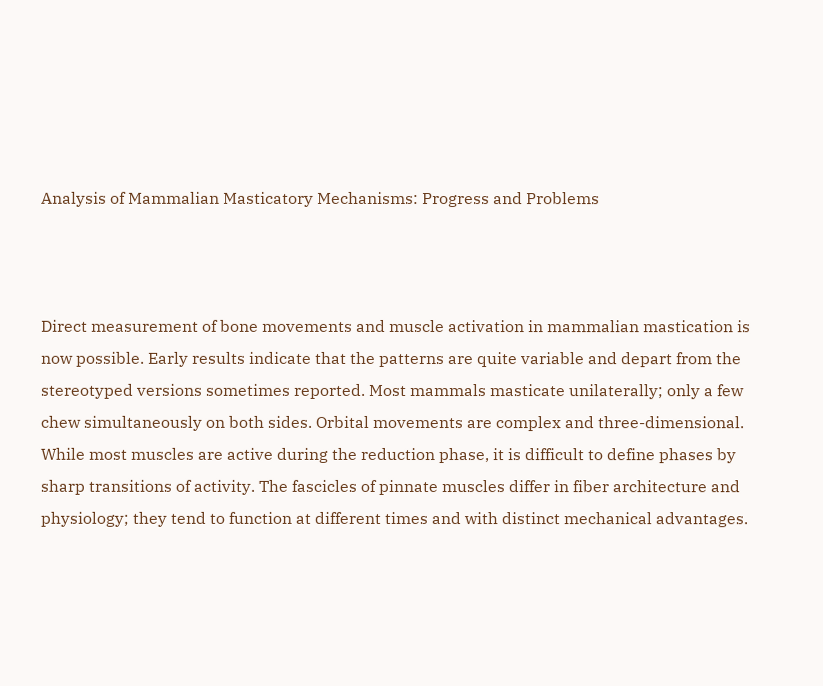Analysis of Mammalian Masticatory Mechanisms: Progress and Problems



Direct measurement of bone movements and muscle activation in mammalian mastication is now possible. Early results indicate that the patterns are quite variable and depart from the stereotyped versions sometimes reported. Most mammals masticate unilaterally; only a few chew simultaneously on both sides. Orbital movements are complex and three-dimensional. While most muscles are active during the reduction phase, it is difficult to define phases by sharp transitions of activity. The fascicles of pinnate muscles differ in fiber architecture and physiology; they tend to function at different times and with distinct mechanical advantages.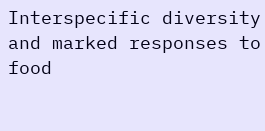Interspecific diversity and marked responses to food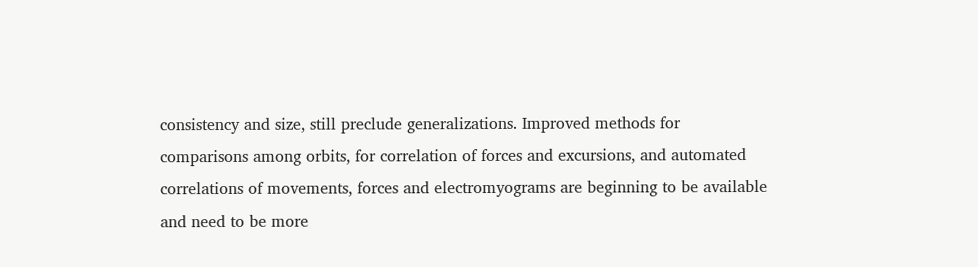consistency and size, still preclude generalizations. Improved methods for comparisons among orbits, for correlation of forces and excursions, and automated correlations of movements, forces and electromyograms are beginning to be available and need to be more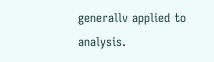generallv applied to analysis.